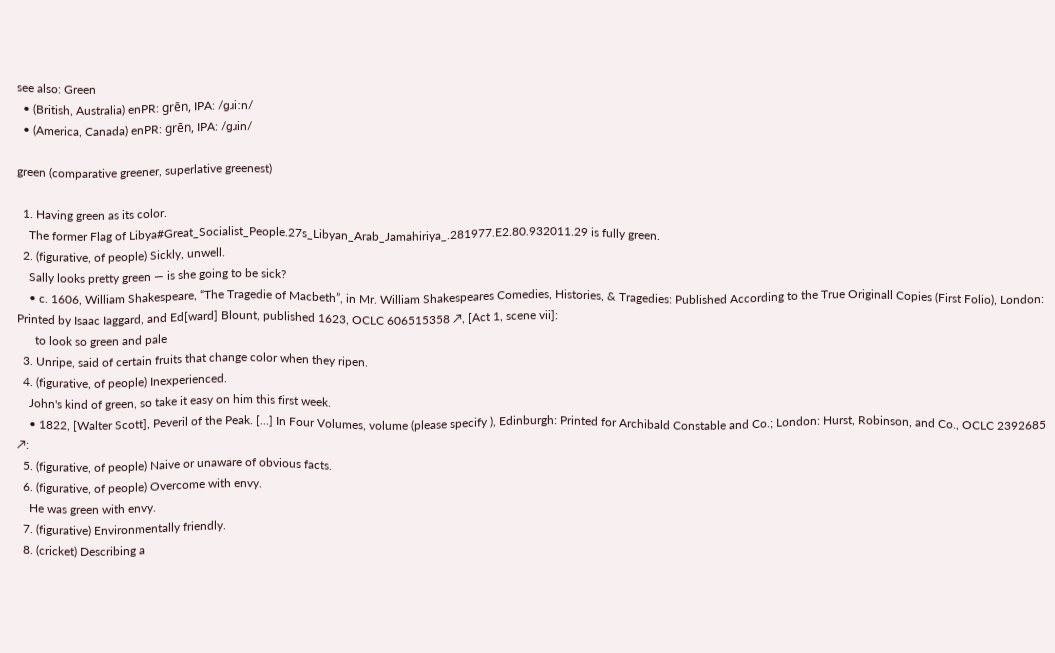see also: Green
  • (British, Australia) enPR: grēn, IPA: /ɡɹiːn/
  • (America, Canada) enPR: grēn, IPA: /ɡɹin/

green (comparative greener, superlative greenest)

  1. Having green as its color.
    The former Flag of Libya#Great_Socialist_People.27s_Libyan_Arab_Jamahiriya_.281977.E2.80.932011.29 is fully green.
  2. (figurative, of people) Sickly, unwell.
    Sally looks pretty green — is she going to be sick?
    • c. 1606, William Shakespeare, “The Tragedie of Macbeth”, in Mr. William Shakespeares Comedies, Histories, & Tragedies: Published According to the True Originall Copies (First Folio), London: Printed by Isaac Iaggard, and Ed[ward] Blount, published 1623, OCLC 606515358 ↗, [Act 1, scene vii]:
      to look so green and pale
  3. Unripe, said of certain fruits that change color when they ripen.
  4. (figurative, of people) Inexperienced.
    John's kind of green, so take it easy on him this first week.
    • 1822, [Walter Scott], Peveril of the Peak. [...] In Four Volumes, volume (please specify ), Edinburgh: Printed for Archibald Constable and Co.; London: Hurst, Robinson, and Co., OCLC 2392685 ↗:
  5. (figurative, of people) Naive or unaware of obvious facts.
  6. (figurative, of people) Overcome with envy.
    He was green with envy.
  7. (figurative) Environmentally friendly.
  8. (cricket) Describing a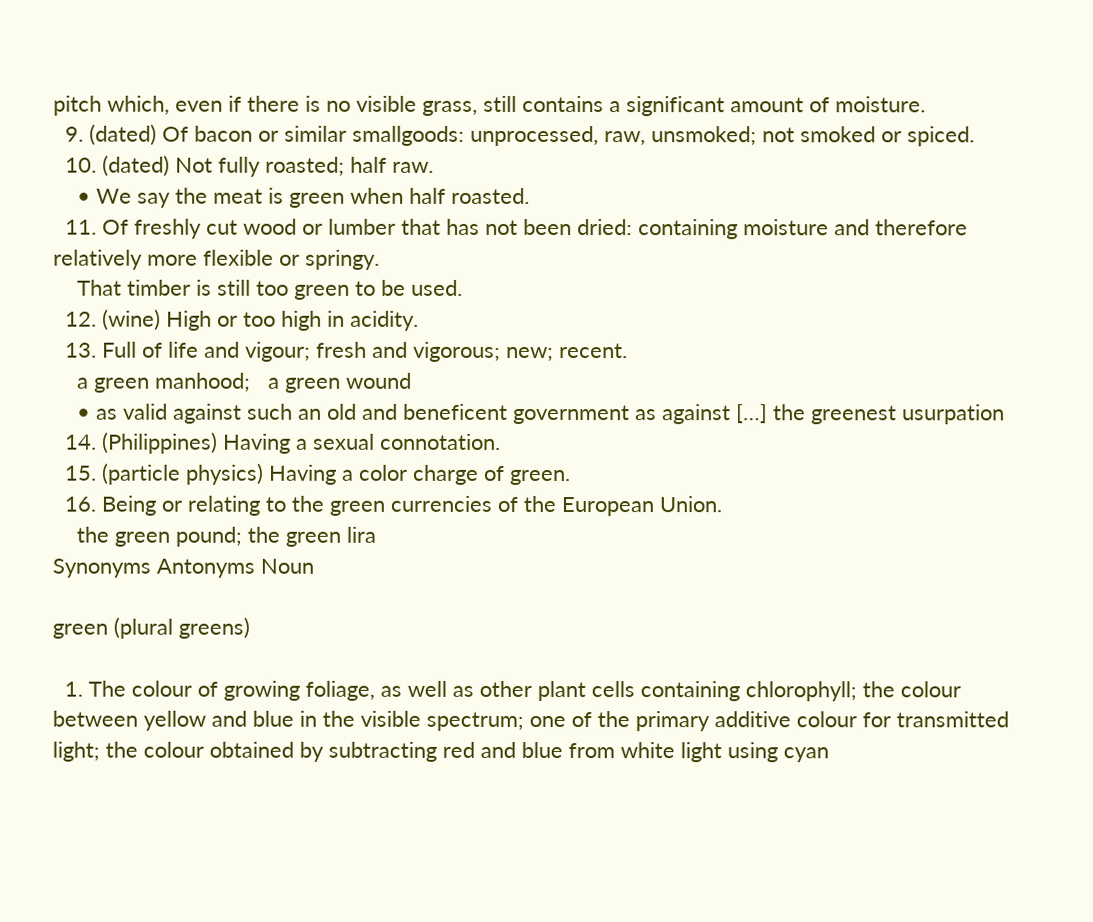pitch which, even if there is no visible grass, still contains a significant amount of moisture.
  9. (dated) Of bacon or similar smallgoods: unprocessed, raw, unsmoked; not smoked or spiced.
  10. (dated) Not fully roasted; half raw.
    • We say the meat is green when half roasted.
  11. Of freshly cut wood or lumber that has not been dried: containing moisture and therefore relatively more flexible or springy.
    That timber is still too green to be used.
  12. (wine) High or too high in acidity.
  13. Full of life and vigour; fresh and vigorous; new; recent.
    a green manhood;   a green wound
    • as valid against such an old and beneficent government as against […] the greenest usurpation
  14. (Philippines) Having a sexual connotation.
  15. (particle physics) Having a color charge of green.
  16. Being or relating to the green currencies of the European Union.
    the green pound; the green lira
Synonyms Antonyms Noun

green (plural greens)

  1. The colour of growing foliage, as well as other plant cells containing chlorophyll; the colour between yellow and blue in the visible spectrum; one of the primary additive colour for transmitted light; the colour obtained by subtracting red and blue from white light using cyan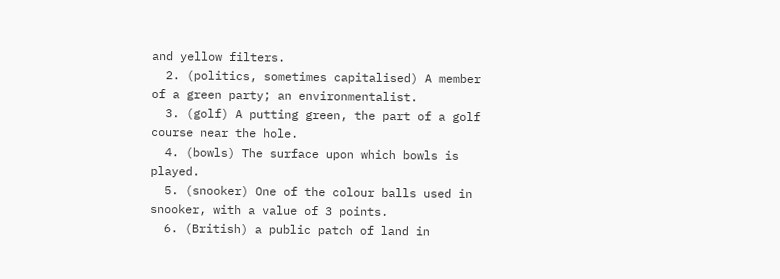and yellow filters.
  2. (politics, sometimes capitalised) A member of a green party; an environmentalist.
  3. (golf) A putting green, the part of a golf course near the hole.
  4. (bowls) The surface upon which bowls is played.
  5. (snooker) One of the colour balls used in snooker, with a value of 3 points.
  6. (British) a public patch of land in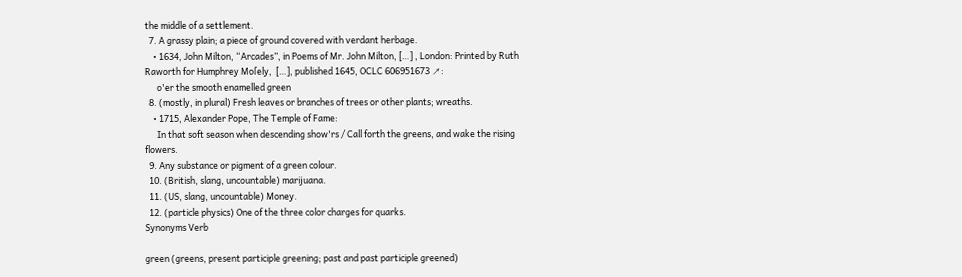the middle of a settlement.
  7. A grassy plain; a piece of ground covered with verdant herbage.
    • 1634, John Milton, “Arcades”, in Poems of Mr. John Milton, […] , London: Printed by Ruth Raworth for Humphrey Moſely,  […], published 1645, OCLC 606951673 ↗:
      o'er the smooth enamelled green
  8. (mostly, in plural) Fresh leaves or branches of trees or other plants; wreaths.
    • 1715, Alexander Pope, The Temple of Fame:
      In that soft season when descending show'rs / Call forth the greens, and wake the rising flowers.
  9. Any substance or pigment of a green colour.
  10. (British, slang, uncountable) marijuana.
  11. (US, slang, uncountable) Money.
  12. (particle physics) One of the three color charges for quarks.
Synonyms Verb

green (greens, present participle greening; past and past participle greened)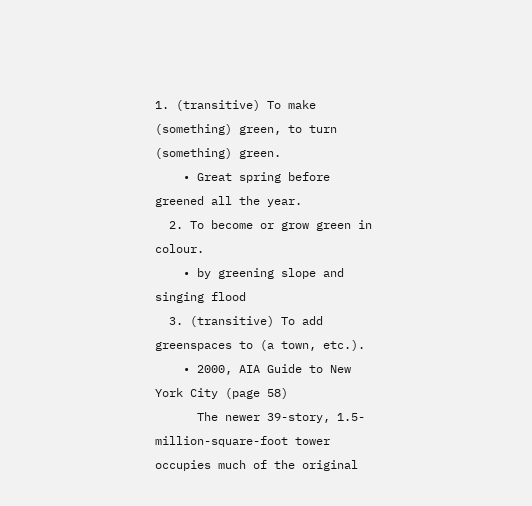1. (transitive) To make (something) green, to turn (something) green.
    • Great spring before greened all the year.
  2. To become or grow green in colour.
    • by greening slope and singing flood
  3. (transitive) To add greenspaces to (a town, etc.).
    • 2000, AIA Guide to New York City (page 58)
      The newer 39-story, 1.5-million-square-foot tower occupies much of the original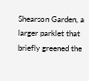Shearson Garden, a larger parklet that briefly greened the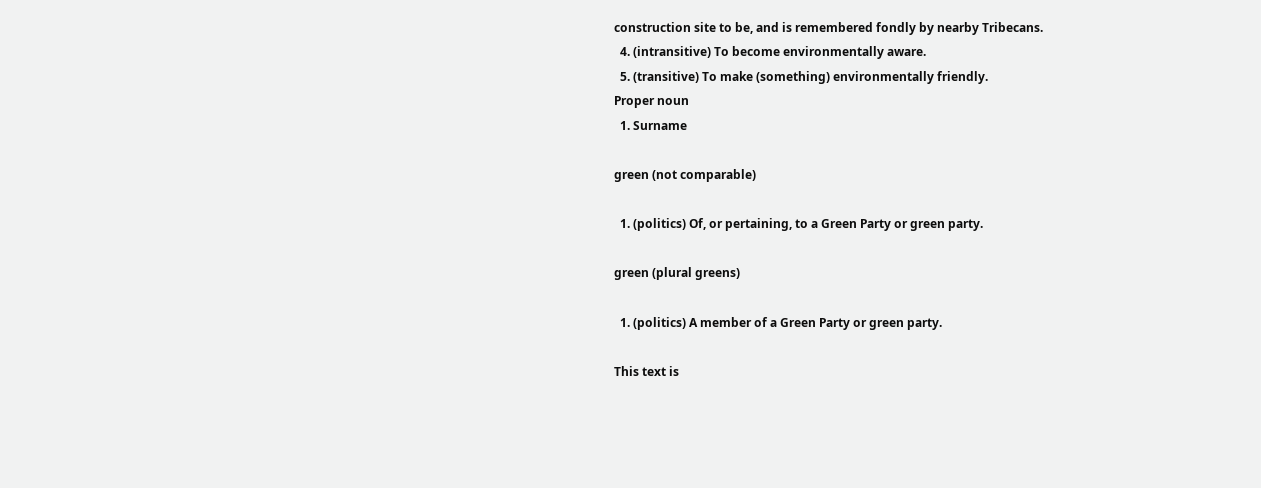construction site to be, and is remembered fondly by nearby Tribecans.
  4. (intransitive) To become environmentally aware.
  5. (transitive) To make (something) environmentally friendly.
Proper noun
  1. Surname

green (not comparable)

  1. (politics) Of, or pertaining, to a Green Party or green party.

green (plural greens)

  1. (politics) A member of a Green Party or green party.

This text is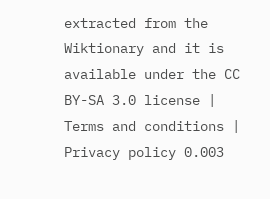extracted from the Wiktionary and it is available under the CC BY-SA 3.0 license | Terms and conditions | Privacy policy 0.003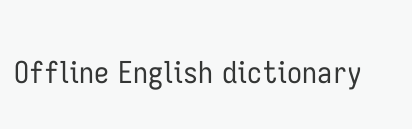Offline English dictionary